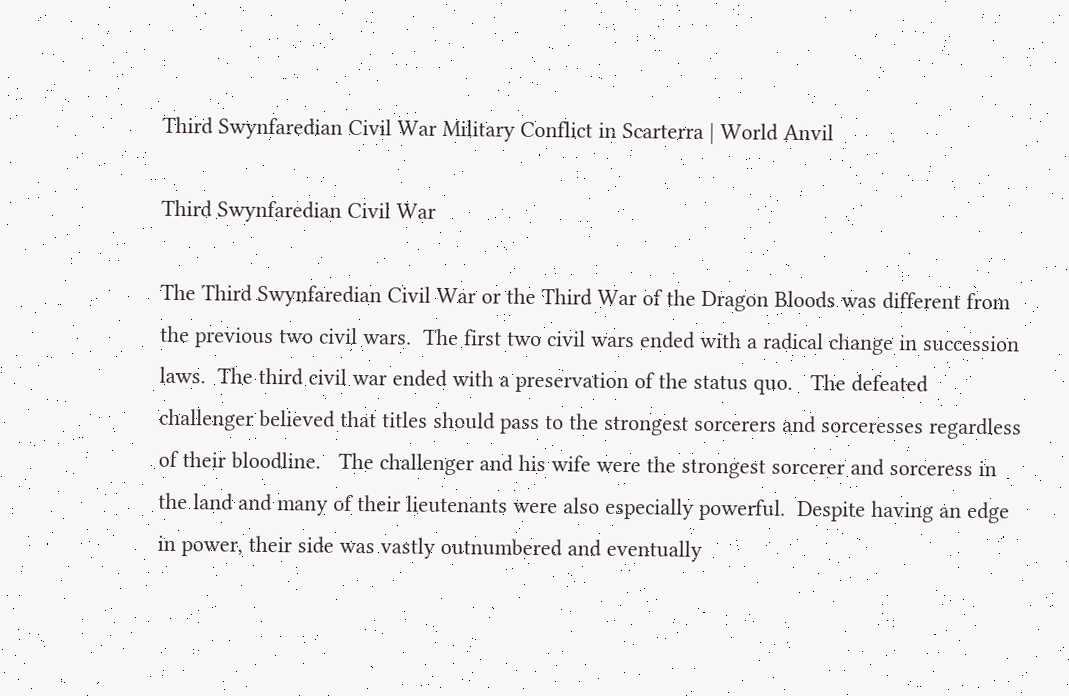Third Swynfaredian Civil War Military Conflict in Scarterra | World Anvil

Third Swynfaredian Civil War

The Third Swynfaredian Civil War or the Third War of the Dragon Bloods was different from the previous two civil wars.  The first two civil wars ended with a radical change in succession laws.  The third civil war ended with a preservation of the status quo.   The defeated challenger believed that titles should pass to the strongest sorcerers and sorceresses regardless of their bloodline.   The challenger and his wife were the strongest sorcerer and sorceress in the land and many of their lieutenants were also especially powerful.  Despite having an edge in power, their side was vastly outnumbered and eventually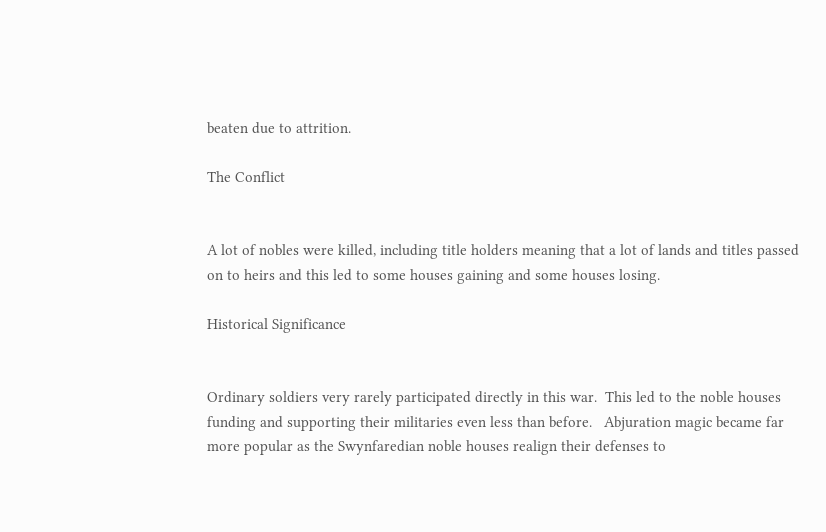beaten due to attrition.

The Conflict


A lot of nobles were killed, including title holders meaning that a lot of lands and titles passed on to heirs and this led to some houses gaining and some houses losing.

Historical Significance


Ordinary soldiers very rarely participated directly in this war.  This led to the noble houses funding and supporting their militaries even less than before.   Abjuration magic became far more popular as the Swynfaredian noble houses realign their defenses to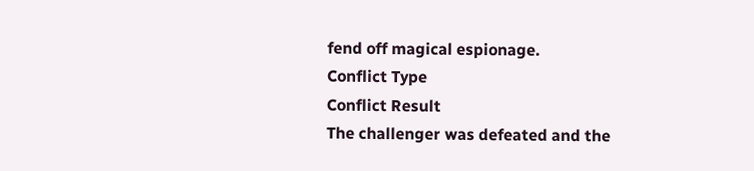fend off magical espionage.
Conflict Type
Conflict Result
The challenger was defeated and the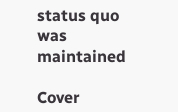status quo was maintained

Cover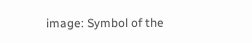image: Symbol of the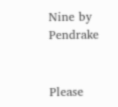Nine by Pendrake


Please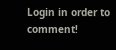Login in order to comment!